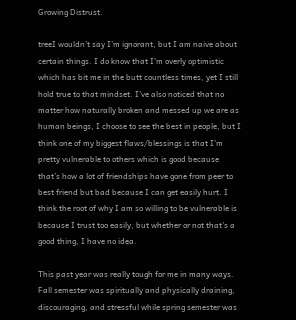Growing Distrust.

treeI wouldn’t say I’m ignorant, but I am naive about certain things. I do know that I’m overly optimistic which has bit me in the butt countless times, yet I still hold true to that mindset. I’ve also noticed that no matter how naturally broken and messed up we are as human beings, I choose to see the best in people, but I think one of my biggest flaws/blessings is that I’m pretty vulnerable to others which is good because that’s how a lot of friendships have gone from peer to best friend but bad because I can get easily hurt. I think the root of why I am so willing to be vulnerable is because I trust too easily, but whether or not that’s a good thing, I have no idea.

This past year was really tough for me in many ways. Fall semester was spiritually and physically draining, discouraging, and stressful while spring semester was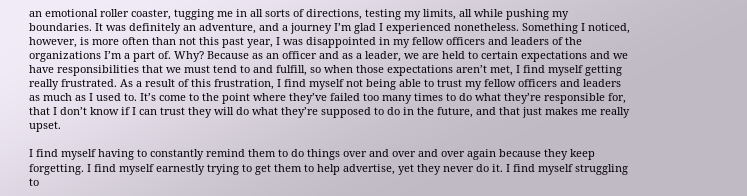an emotional roller coaster, tugging me in all sorts of directions, testing my limits, all while pushing my boundaries. It was definitely an adventure, and a journey I’m glad I experienced nonetheless. Something I noticed, however, is more often than not this past year, I was disappointed in my fellow officers and leaders of the organizations I’m a part of. Why? Because as an officer and as a leader, we are held to certain expectations and we have responsibilities that we must tend to and fulfill, so when those expectations aren’t met, I find myself getting really frustrated. As a result of this frustration, I find myself not being able to trust my fellow officers and leaders as much as I used to. It’s come to the point where they’ve failed too many times to do what they’re responsible for, that I don’t know if I can trust they will do what they’re supposed to do in the future, and that just makes me really upset.

I find myself having to constantly remind them to do things over and over and over again because they keep forgetting. I find myself earnestly trying to get them to help advertise, yet they never do it. I find myself struggling to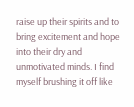raise up their spirits and to bring excitement and hope into their dry and unmotivated minds. I find myself brushing it off like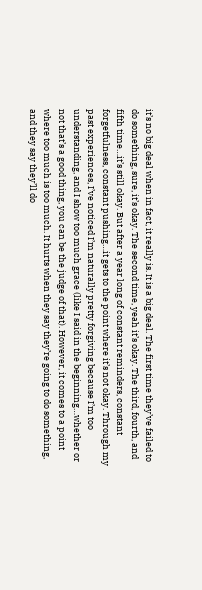it’s no big deal when in fact, it really is. It is a big deal. The first time they’ve failed to do something, sure, it’s okay. The second time, yeah it’s okay. The third, fourth, and fifth time…it’s still okay. But after a year long of constant reminders, constant forgetfulness, constant pushing…it gets to the point where it’s not okay. Through my past experiences, I’ve noticed I’m naturally pretty forgiving because I’m too understanding, and I show too much grace (like I said in the beginning…whether or not that’s a good thing, you can be the judge of that). However, it comes to a point where too much is too much. It hurts when they say they’re going to do something, and they say they’ll do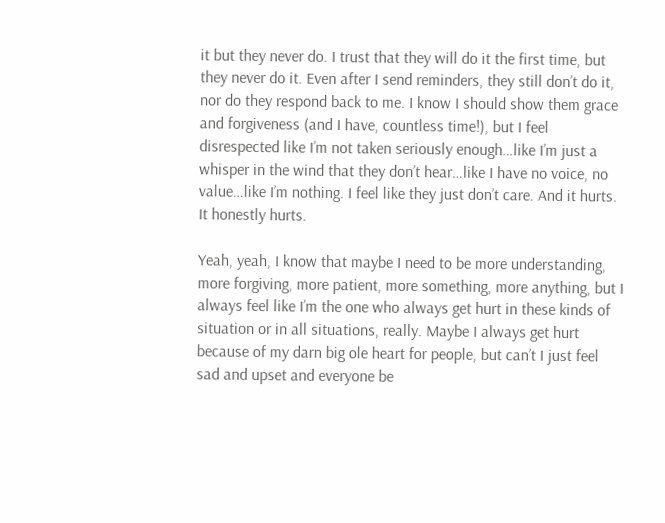it but they never do. I trust that they will do it the first time, but they never do it. Even after I send reminders, they still don’t do it, nor do they respond back to me. I know I should show them grace and forgiveness (and I have, countless time!), but I feel disrespected like I’m not taken seriously enough…like I’m just a whisper in the wind that they don’t hear…like I have no voice, no value…like I’m nothing. I feel like they just don’t care. And it hurts. It honestly hurts.

Yeah, yeah, I know that maybe I need to be more understanding, more forgiving, more patient, more something, more anything, but I always feel like I’m the one who always get hurt in these kinds of situation or in all situations, really. Maybe I always get hurt because of my darn big ole heart for people, but can’t I just feel sad and upset and everyone be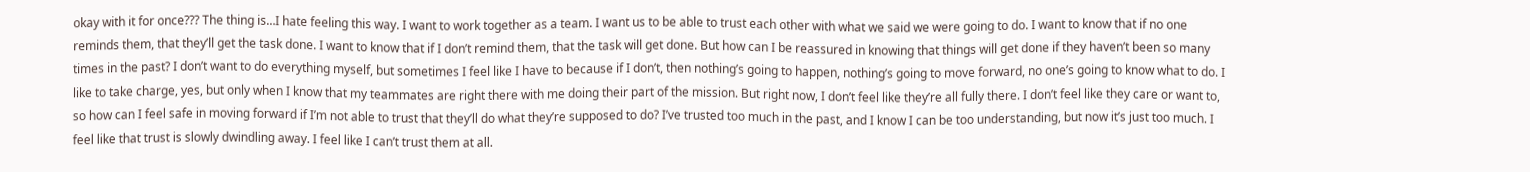okay with it for once??? The thing is…I hate feeling this way. I want to work together as a team. I want us to be able to trust each other with what we said we were going to do. I want to know that if no one reminds them, that they’ll get the task done. I want to know that if I don’t remind them, that the task will get done. But how can I be reassured in knowing that things will get done if they haven’t been so many times in the past? I don’t want to do everything myself, but sometimes I feel like I have to because if I don’t, then nothing’s going to happen, nothing’s going to move forward, no one’s going to know what to do. I like to take charge, yes, but only when I know that my teammates are right there with me doing their part of the mission. But right now, I don’t feel like they’re all fully there. I don’t feel like they care or want to, so how can I feel safe in moving forward if I’m not able to trust that they’ll do what they’re supposed to do? I’ve trusted too much in the past, and I know I can be too understanding, but now it’s just too much. I feel like that trust is slowly dwindling away. I feel like I can’t trust them at all.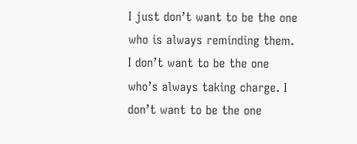I just don’t want to be the one who is always reminding them. I don’t want to be the one who’s always taking charge. I don’t want to be the one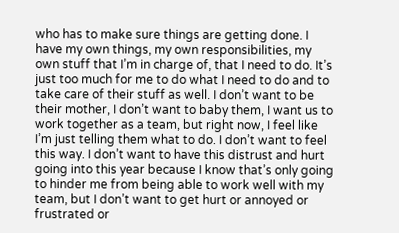who has to make sure things are getting done. I have my own things, my own responsibilities, my own stuff that I’m in charge of, that I need to do. It’s just too much for me to do what I need to do and to take care of their stuff as well. I don’t want to be their mother, I don’t want to baby them, I want us to work together as a team, but right now, I feel like I’m just telling them what to do. I don’t want to feel this way. I don’t want to have this distrust and hurt going into this year because I know that’s only going to hinder me from being able to work well with my team, but I don’t want to get hurt or annoyed or frustrated or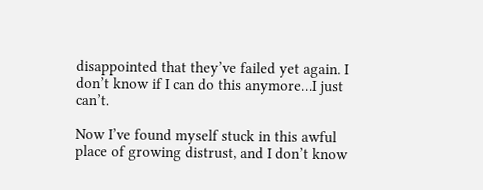disappointed that they’ve failed yet again. I don’t know if I can do this anymore…I just can’t.

Now I’ve found myself stuck in this awful place of growing distrust, and I don’t know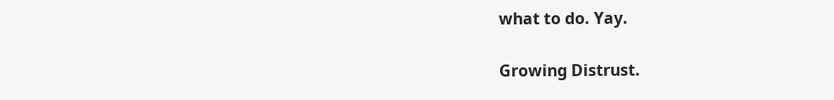what to do. Yay.

Growing Distrust.